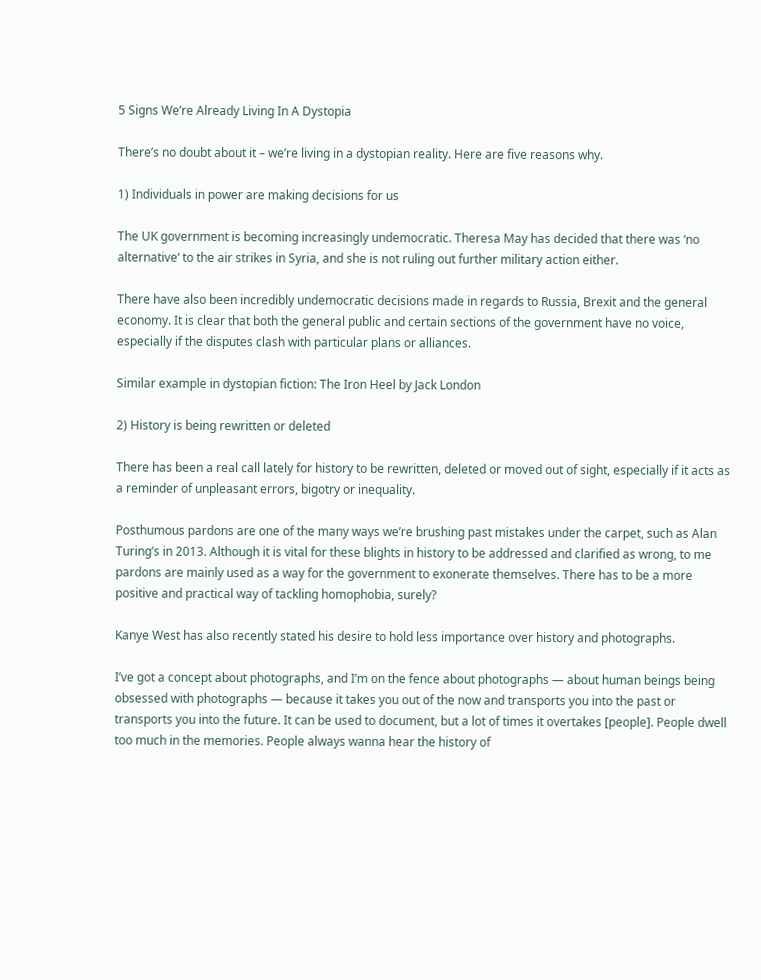5 Signs We’re Already Living In A Dystopia

There’s no doubt about it – we’re living in a dystopian reality. Here are five reasons why.

1) Individuals in power are making decisions for us

The UK government is becoming increasingly undemocratic. Theresa May has decided that there was ‘no alternative‘ to the air strikes in Syria, and she is not ruling out further military action either.

There have also been incredibly undemocratic decisions made in regards to Russia, Brexit and the general economy. It is clear that both the general public and certain sections of the government have no voice, especially if the disputes clash with particular plans or alliances.

Similar example in dystopian fiction: The Iron Heel by Jack London

2) History is being rewritten or deleted

There has been a real call lately for history to be rewritten, deleted or moved out of sight, especially if it acts as a reminder of unpleasant errors, bigotry or inequality.

Posthumous pardons are one of the many ways we’re brushing past mistakes under the carpet, such as Alan Turing’s in 2013. Although it is vital for these blights in history to be addressed and clarified as wrong, to me pardons are mainly used as a way for the government to exonerate themselves. There has to be a more positive and practical way of tackling homophobia, surely?

Kanye West has also recently stated his desire to hold less importance over history and photographs.

I’ve got a concept about photographs, and I’m on the fence about photographs — about human beings being obsessed with photographs — because it takes you out of the now and transports you into the past or transports you into the future. It can be used to document, but a lot of times it overtakes [people]. People dwell too much in the memories. People always wanna hear the history of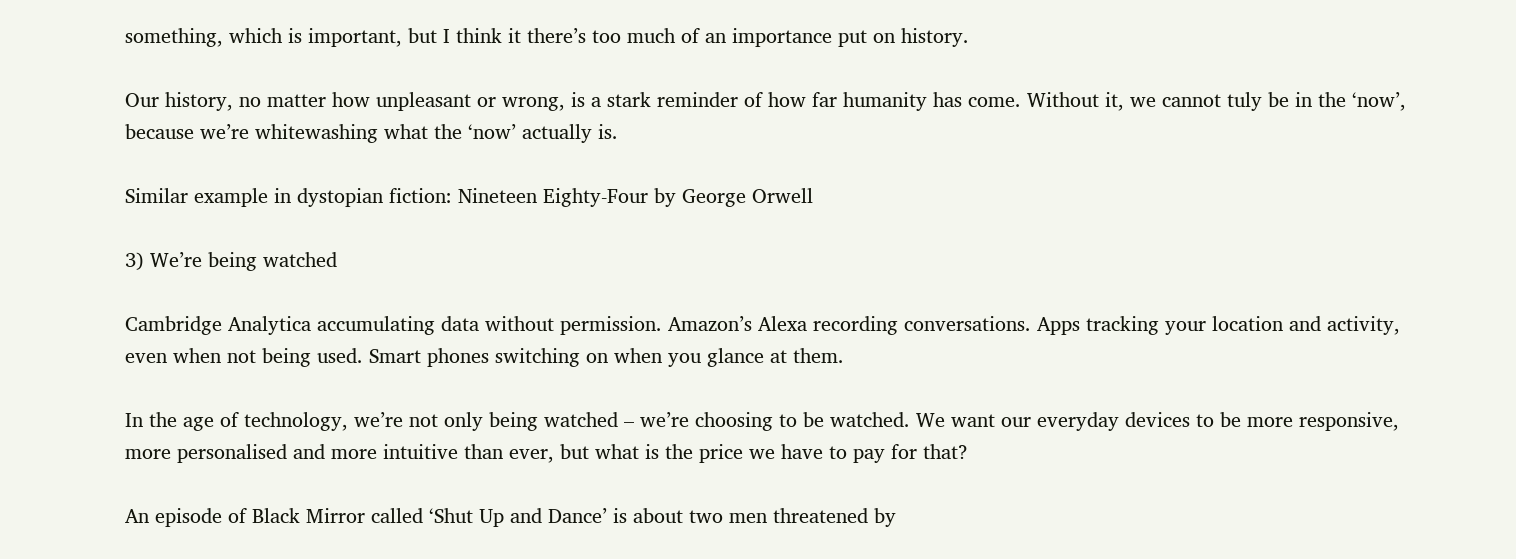something, which is important, but I think it there’s too much of an importance put on history.

Our history, no matter how unpleasant or wrong, is a stark reminder of how far humanity has come. Without it, we cannot tuly be in the ‘now’, because we’re whitewashing what the ‘now’ actually is.

Similar example in dystopian fiction: Nineteen Eighty-Four by George Orwell

3) We’re being watched

Cambridge Analytica accumulating data without permission. Amazon’s Alexa recording conversations. Apps tracking your location and activity, even when not being used. Smart phones switching on when you glance at them.

In the age of technology, we’re not only being watched – we’re choosing to be watched. We want our everyday devices to be more responsive, more personalised and more intuitive than ever, but what is the price we have to pay for that?

An episode of Black Mirror called ‘Shut Up and Dance’ is about two men threatened by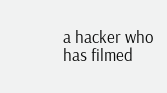a hacker who has filmed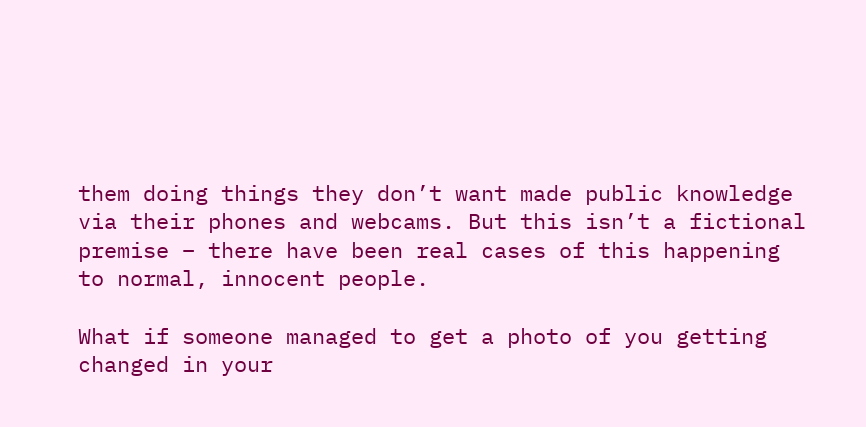them doing things they don’t want made public knowledge via their phones and webcams. But this isn’t a fictional premise – there have been real cases of this happening to normal, innocent people.

What if someone managed to get a photo of you getting changed in your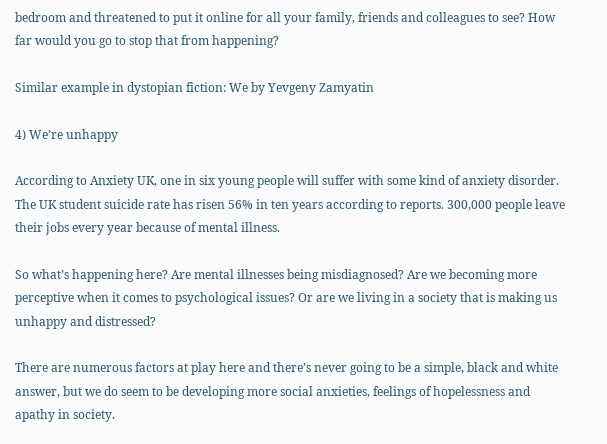bedroom and threatened to put it online for all your family, friends and colleagues to see? How far would you go to stop that from happening?

Similar example in dystopian fiction: We by Yevgeny Zamyatin

4) We’re unhappy

According to Anxiety UK, one in six young people will suffer with some kind of anxiety disorder. The UK student suicide rate has risen 56% in ten years according to reports. 300,000 people leave their jobs every year because of mental illness.

So what’s happening here? Are mental illnesses being misdiagnosed? Are we becoming more perceptive when it comes to psychological issues? Or are we living in a society that is making us unhappy and distressed?

There are numerous factors at play here and there’s never going to be a simple, black and white answer, but we do seem to be developing more social anxieties, feelings of hopelessness and apathy in society.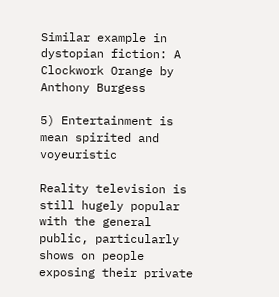Similar example in dystopian fiction: A Clockwork Orange by Anthony Burgess

5) Entertainment is mean spirited and voyeuristic

Reality television is still hugely popular with the general public, particularly shows on people exposing their private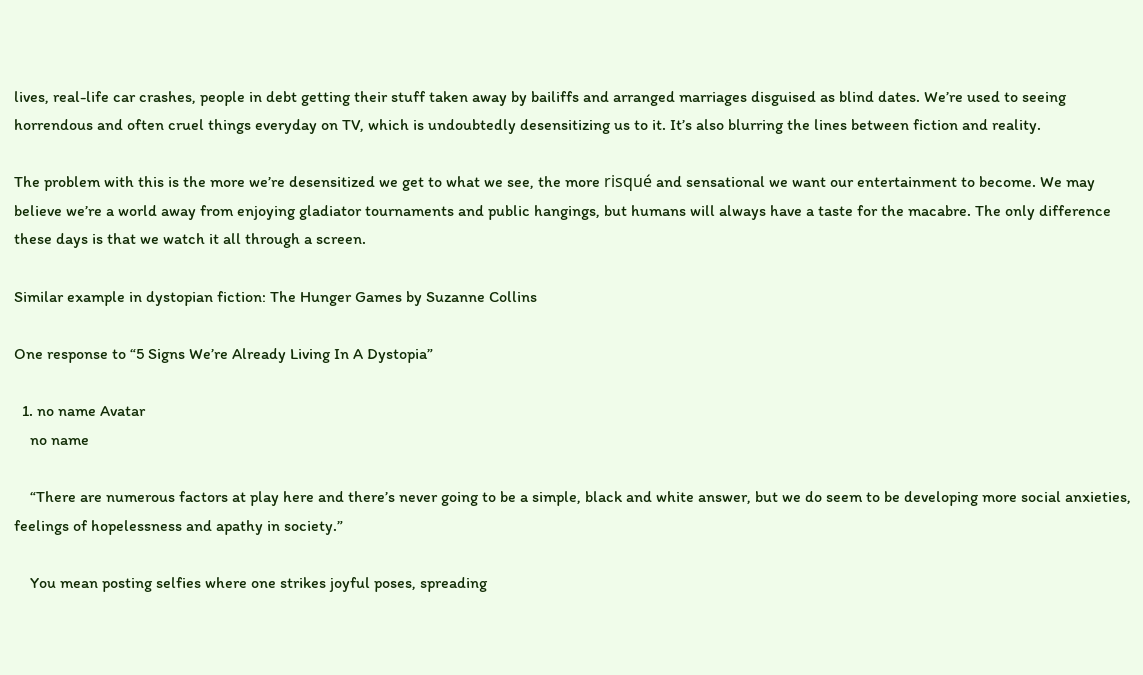lives, real-life car crashes, people in debt getting their stuff taken away by bailiffs and arranged marriages disguised as blind dates. We’re used to seeing horrendous and often cruel things everyday on TV, which is undoubtedly desensitizing us to it. It’s also blurring the lines between fiction and reality.

The problem with this is the more we’re desensitized we get to what we see, the more risqué and sensational we want our entertainment to become. We may believe we’re a world away from enjoying gladiator tournaments and public hangings, but humans will always have a taste for the macabre. The only difference these days is that we watch it all through a screen.

Similar example in dystopian fiction: The Hunger Games by Suzanne Collins

One response to “5 Signs We’re Already Living In A Dystopia”

  1. no name Avatar
    no name

    “There are numerous factors at play here and there’s never going to be a simple, black and white answer, but we do seem to be developing more social anxieties, feelings of hopelessness and apathy in society.”

    You mean posting selfies where one strikes joyful poses, spreading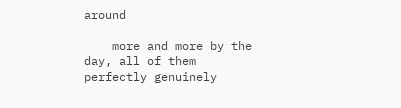around

    more and more by the day, all of them perfectly genuinely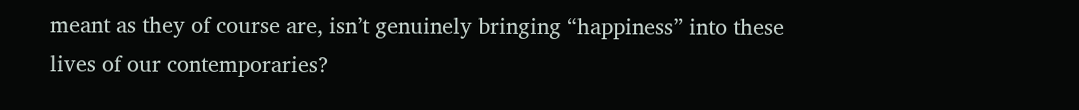meant as they of course are, isn’t genuinely bringing “happiness” into these lives of our contemporaries?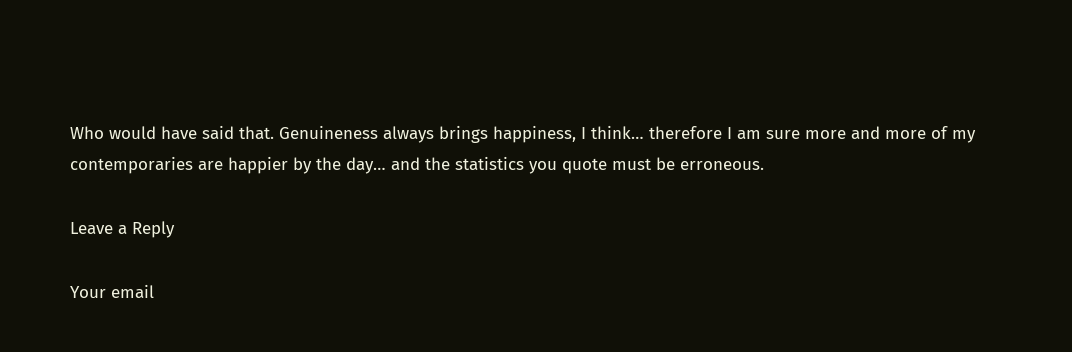Who would have said that. Genuineness always brings happiness, I think… therefore I am sure more and more of my contemporaries are happier by the day… and the statistics you quote must be erroneous.

Leave a Reply

Your email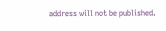address will not be published.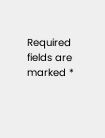Required fields are marked *